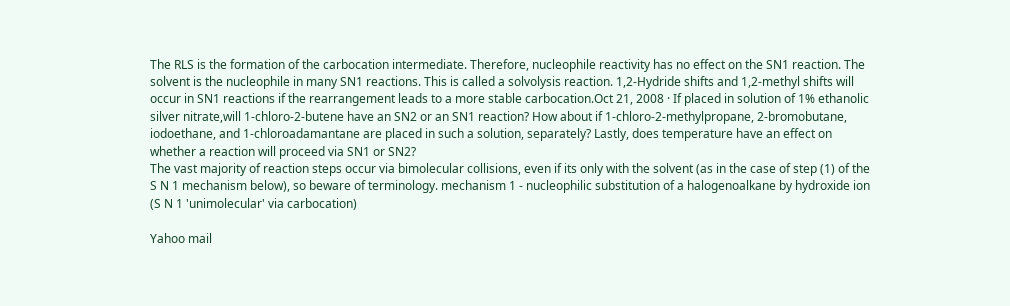The RLS is the formation of the carbocation intermediate. Therefore, nucleophile reactivity has no effect on the SN1 reaction. The solvent is the nucleophile in many SN1 reactions. This is called a solvolysis reaction. 1,2-Hydride shifts and 1,2-methyl shifts will occur in SN1 reactions if the rearrangement leads to a more stable carbocation.Oct 21, 2008 · If placed in solution of 1% ethanolic silver nitrate,will 1-chloro-2-butene have an SN2 or an SN1 reaction? How about if 1-chloro-2-methylpropane, 2-bromobutane, iodoethane, and 1-chloroadamantane are placed in such a solution, separately? Lastly, does temperature have an effect on whether a reaction will proceed via SN1 or SN2?
The vast majority of reaction steps occur via bimolecular collisions, even if its only with the solvent (as in the case of step (1) of the S N 1 mechanism below), so beware of terminology. mechanism 1 - nucleophilic substitution of a halogenoalkane by hydroxide ion (S N 1 'unimolecular' via carbocation)

Yahoo mail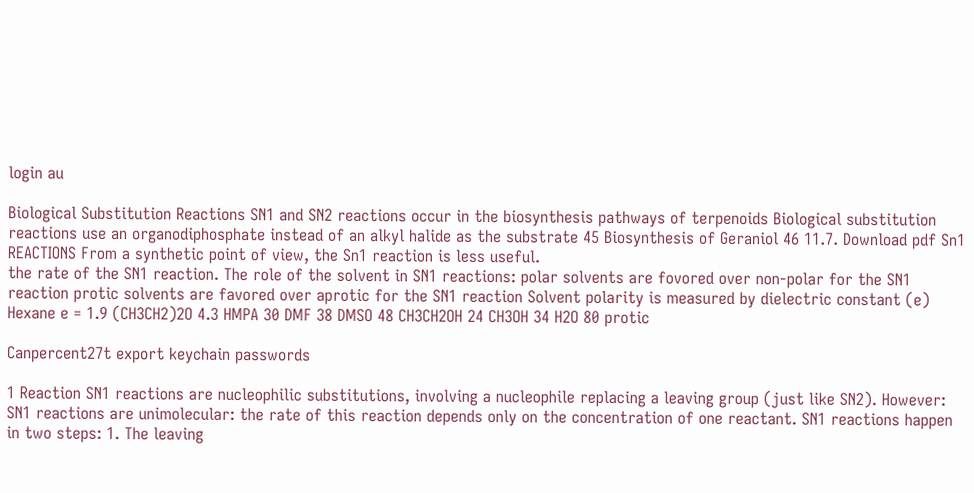login au

Biological Substitution Reactions SN1 and SN2 reactions occur in the biosynthesis pathways of terpenoids Biological substitution reactions use an organodiphosphate instead of an alkyl halide as the substrate 45 Biosynthesis of Geraniol 46 11.7. Download pdf Sn1 REACTIONS From a synthetic point of view, the Sn1 reaction is less useful.
the rate of the SN1 reaction. The role of the solvent in SN1 reactions: polar solvents are fovored over non-polar for the SN1 reaction protic solvents are favored over aprotic for the SN1 reaction Solvent polarity is measured by dielectric constant (e) Hexane e = 1.9 (CH3CH2)2O 4.3 HMPA 30 DMF 38 DMSO 48 CH3CH2OH 24 CH3OH 34 H2O 80 protic

Canpercent27t export keychain passwords

1 Reaction SN1 reactions are nucleophilic substitutions, involving a nucleophile replacing a leaving group (just like SN2). However: SN1 reactions are unimolecular: the rate of this reaction depends only on the concentration of one reactant. SN1 reactions happen in two steps: 1. The leaving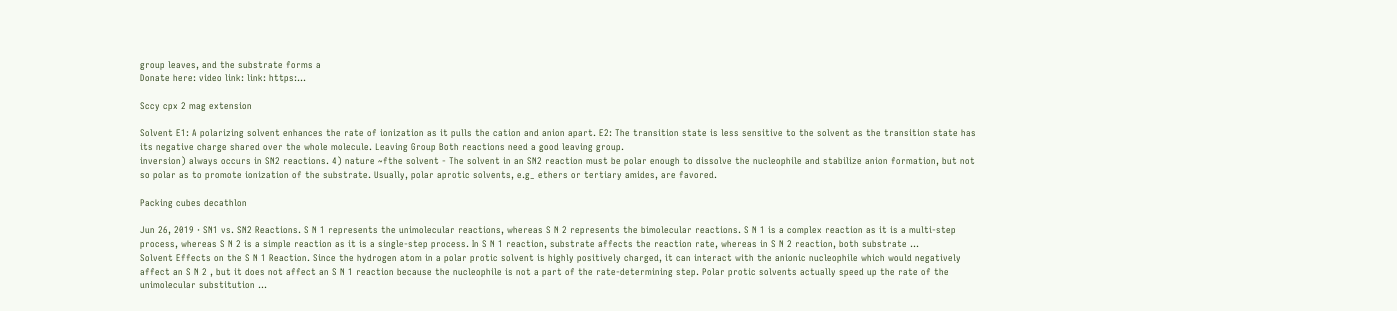group leaves, and the substrate forms a
Donate here: video link: link: https:...

Sccy cpx 2 mag extension

Solvent E1: A polarizing solvent enhances the rate of ionization as it pulls the cation and anion apart. E2: The transition state is less sensitive to the solvent as the transition state has its negative charge shared over the whole molecule. Leaving Group Both reactions need a good leaving group.
inversion) always occurs in SN2 reactions. 4) nature ~fthe solvent - The solvent in an SN2 reaction must be polar enough to dissolve the nucleophile and stabilize anion formation, but not so polar as to promote ionization of the substrate. Usually, polar aprotic solvents, e.g_ ethers or tertiary amides, are favored.

Packing cubes decathlon

Jun 26, 2019 · SN1 vs. SN2 Reactions. S N 1 represents the unimolecular reactions, whereas S N 2 represents the bimolecular reactions. S N 1 is a complex reaction as it is a multi-step process, whereas S N 2 is a simple reaction as it is a single-step process. In S N 1 reaction, substrate affects the reaction rate, whereas in S N 2 reaction, both substrate ...
Solvent Effects on the S N 1 Reaction. Since the hydrogen atom in a polar protic solvent is highly positively charged, it can interact with the anionic nucleophile which would negatively affect an S N 2 , but it does not affect an S N 1 reaction because the nucleophile is not a part of the rate-determining step. Polar protic solvents actually speed up the rate of the unimolecular substitution ...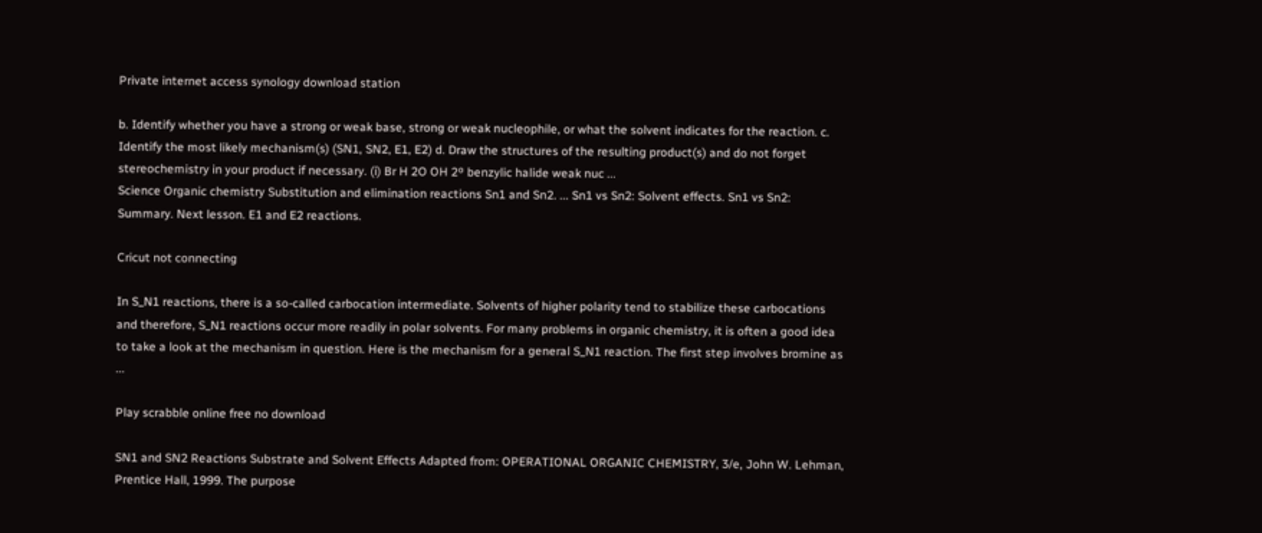Private internet access synology download station

b. Identify whether you have a strong or weak base, strong or weak nucleophile, or what the solvent indicates for the reaction. c. Identify the most likely mechanism(s) (SN1, SN2, E1, E2) d. Draw the structures of the resulting product(s) and do not forget stereochemistry in your product if necessary. (i) Br H 2O OH 2º benzylic halide weak nuc ...
Science Organic chemistry Substitution and elimination reactions Sn1 and Sn2. ... Sn1 vs Sn2: Solvent effects. Sn1 vs Sn2: Summary. Next lesson. E1 and E2 reactions.

Cricut not connecting

In S_N1 reactions, there is a so-called carbocation intermediate. Solvents of higher polarity tend to stabilize these carbocations and therefore, S_N1 reactions occur more readily in polar solvents. For many problems in organic chemistry, it is often a good idea to take a look at the mechanism in question. Here is the mechanism for a general S_N1 reaction. The first step involves bromine as ...

Play scrabble online free no download

SN1 and SN2 Reactions Substrate and Solvent Effects Adapted from: OPERATIONAL ORGANIC CHEMISTRY, 3/e, John W. Lehman, Prentice Hall, 1999. The purpose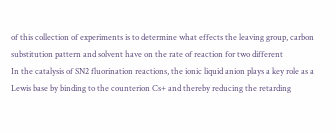of this collection of experiments is to determine what effects the leaving group, carbon substitution pattern and solvent have on the rate of reaction for two different
In the catalysis of SN2 fluorination reactions, the ionic liquid anion plays a key role as a Lewis base by binding to the counterion Cs+ and thereby reducing the retarding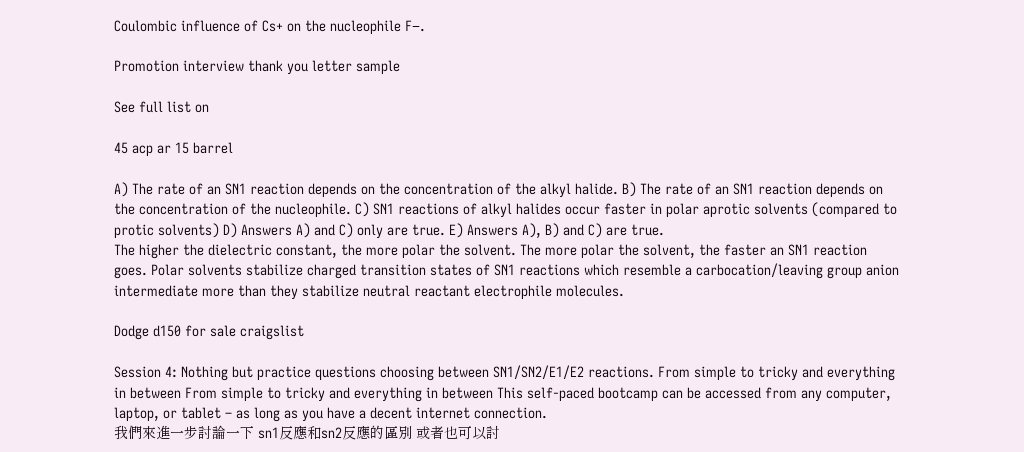Coulombic influence of Cs+ on the nucleophile F−.

Promotion interview thank you letter sample

See full list on

45 acp ar 15 barrel

A) The rate of an SN1 reaction depends on the concentration of the alkyl halide. B) The rate of an SN1 reaction depends on the concentration of the nucleophile. C) SN1 reactions of alkyl halides occur faster in polar aprotic solvents (compared to protic solvents) D) Answers A) and C) only are true. E) Answers A), B) and C) are true.
The higher the dielectric constant, the more polar the solvent. The more polar the solvent, the faster an SN1 reaction goes. Polar solvents stabilize charged transition states of SN1 reactions which resemble a carbocation/leaving group anion intermediate more than they stabilize neutral reactant electrophile molecules.

Dodge d150 for sale craigslist

Session 4: Nothing but practice questions choosing between SN1/SN2/E1/E2 reactions. From simple to tricky and everything in between From simple to tricky and everything in between This self-paced bootcamp can be accessed from any computer, laptop, or tablet – as long as you have a decent internet connection.
我們來進一步討論一下 sn1反應和sn2反應的區別 或者也可以討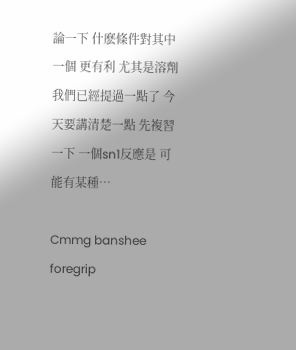論一下 什麽條件對其中一個 更有利 尤其是溶劑 我們已經提過一點了 今天要講清楚一點 先複習一下 一個sn1反應是 可能有某種…

Cmmg banshee foregrip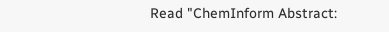Read "ChemInform Abstract: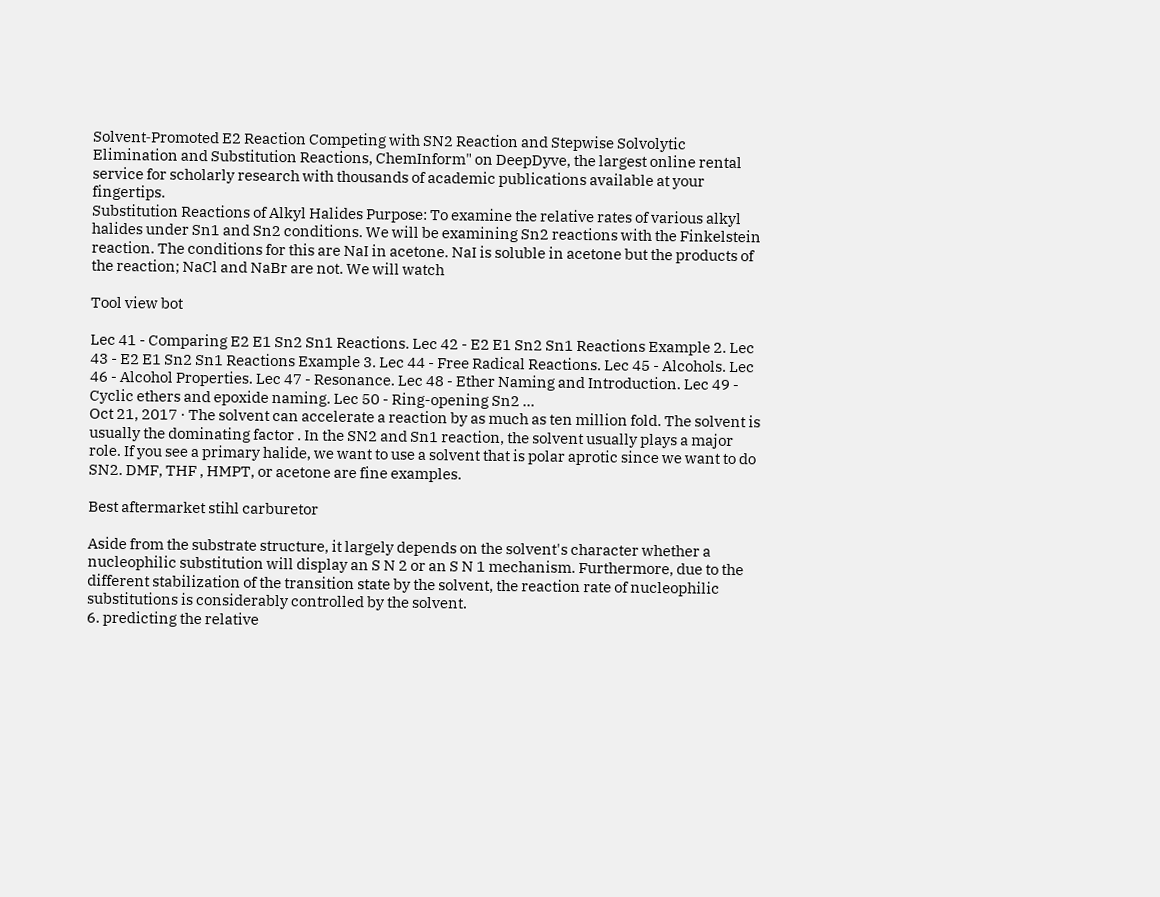Solvent‐Promoted E2 Reaction Competing with SN2 Reaction and Stepwise Solvolytic Elimination and Substitution Reactions, ChemInform" on DeepDyve, the largest online rental service for scholarly research with thousands of academic publications available at your fingertips.
Substitution Reactions of Alkyl Halides Purpose: To examine the relative rates of various alkyl halides under Sn1 and Sn2 conditions. We will be examining Sn2 reactions with the Finkelstein reaction. The conditions for this are NaI in acetone. NaI is soluble in acetone but the products of the reaction; NaCl and NaBr are not. We will watch

Tool view bot

Lec 41 - Comparing E2 E1 Sn2 Sn1 Reactions. Lec 42 - E2 E1 Sn2 Sn1 Reactions Example 2. Lec 43 - E2 E1 Sn2 Sn1 Reactions Example 3. Lec 44 - Free Radical Reactions. Lec 45 - Alcohols. Lec 46 - Alcohol Properties. Lec 47 - Resonance. Lec 48 - Ether Naming and Introduction. Lec 49 - Cyclic ethers and epoxide naming. Lec 50 - Ring-opening Sn2 ...
Oct 21, 2017 · The solvent can accelerate a reaction by as much as ten million fold. The solvent is usually the dominating factor . In the SN2 and Sn1 reaction, the solvent usually plays a major role. If you see a primary halide, we want to use a solvent that is polar aprotic since we want to do SN2. DMF, THF , HMPT, or acetone are fine examples.

Best aftermarket stihl carburetor

Aside from the substrate structure, it largely depends on the solvent's character whether a nucleophilic substitution will display an S N 2 or an S N 1 mechanism. Furthermore, due to the different stabilization of the transition state by the solvent, the reaction rate of nucleophilic substitutions is considerably controlled by the solvent.
6. predicting the relative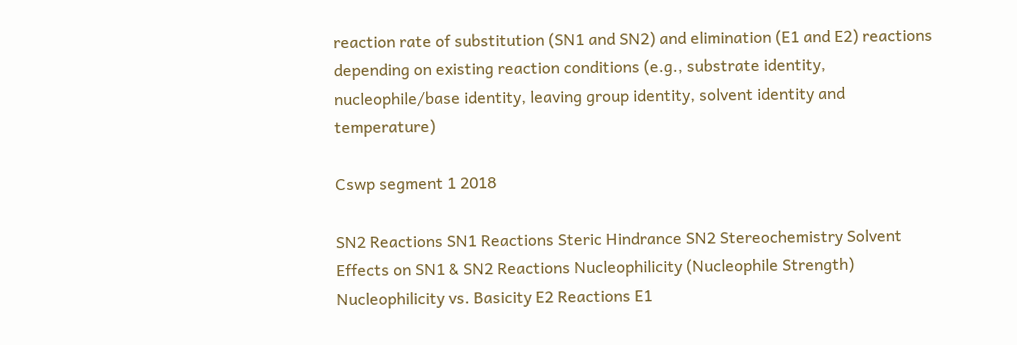reaction rate of substitution (SN1 and SN2) and elimination (E1 and E2) reactions depending on existing reaction conditions (e.g., substrate identity, nucleophile/base identity, leaving group identity, solvent identity and temperature)

Cswp segment 1 2018

SN2 Reactions SN1 Reactions Steric Hindrance SN2 Stereochemistry Solvent Effects on SN1 & SN2 Reactions Nucleophilicity (Nucleophile Strength) Nucleophilicity vs. Basicity E2 Reactions E1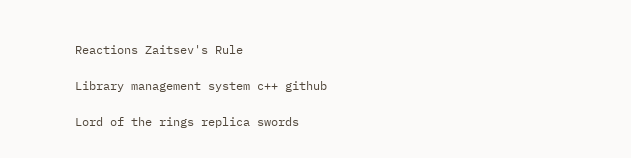Reactions Zaitsev's Rule

Library management system c++ github

Lord of the rings replica swords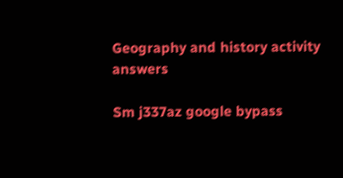Geography and history activity answers

Sm j337az google bypass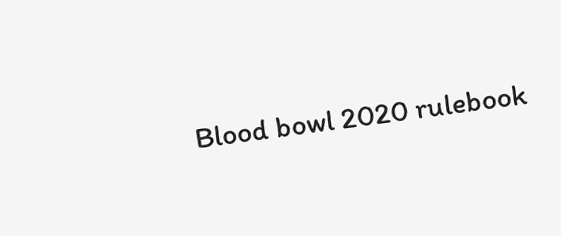Blood bowl 2020 rulebook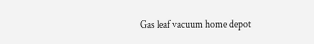Gas leaf vacuum home depot